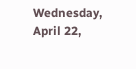Wednesday, April 22,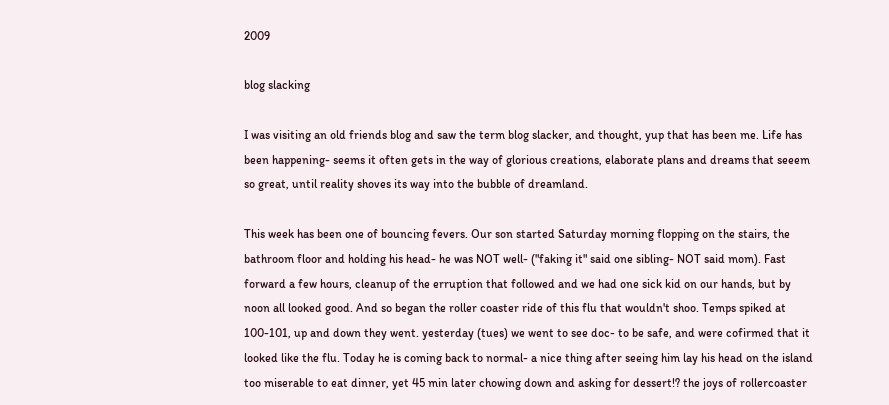2009

blog slacking

I was visiting an old friends blog and saw the term blog slacker, and thought, yup that has been me. Life has been happening- seems it often gets in the way of glorious creations, elaborate plans and dreams that seeem so great, until reality shoves its way into the bubble of dreamland.

This week has been one of bouncing fevers. Our son started Saturday morning flopping on the stairs, the bathroom floor and holding his head- he was NOT well- ("faking it" said one sibling- NOT said mom). Fast forward a few hours, cleanup of the erruption that followed and we had one sick kid on our hands, but by noon all looked good. And so began the roller coaster ride of this flu that wouldn't shoo. Temps spiked at 100-101, up and down they went. yesterday (tues) we went to see doc- to be safe, and were cofirmed that it looked like the flu. Today he is coming back to normal- a nice thing after seeing him lay his head on the island too miserable to eat dinner, yet 45 min later chowing down and asking for dessert!? the joys of rollercoaster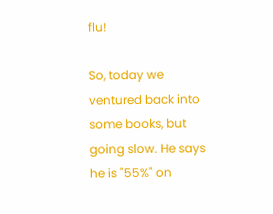flu!

So, today we ventured back into some books, but going slow. He says he is "55%" on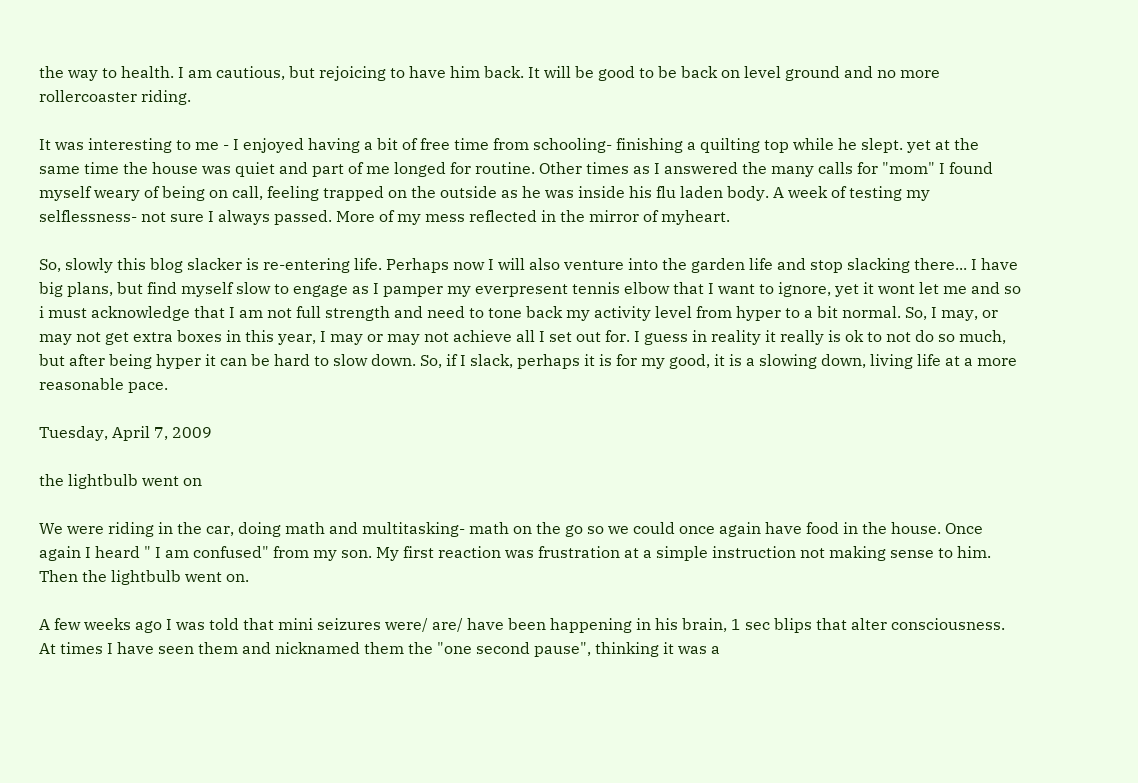the way to health. I am cautious, but rejoicing to have him back. It will be good to be back on level ground and no more rollercoaster riding.

It was interesting to me - I enjoyed having a bit of free time from schooling- finishing a quilting top while he slept. yet at the same time the house was quiet and part of me longed for routine. Other times as I answered the many calls for "mom" I found myself weary of being on call, feeling trapped on the outside as he was inside his flu laden body. A week of testing my selflessness- not sure I always passed. More of my mess reflected in the mirror of myheart.

So, slowly this blog slacker is re-entering life. Perhaps now I will also venture into the garden life and stop slacking there... I have big plans, but find myself slow to engage as I pamper my everpresent tennis elbow that I want to ignore, yet it wont let me and so i must acknowledge that I am not full strength and need to tone back my activity level from hyper to a bit normal. So, I may, or may not get extra boxes in this year, I may or may not achieve all I set out for. I guess in reality it really is ok to not do so much, but after being hyper it can be hard to slow down. So, if I slack, perhaps it is for my good, it is a slowing down, living life at a more reasonable pace.

Tuesday, April 7, 2009

the lightbulb went on

We were riding in the car, doing math and multitasking- math on the go so we could once again have food in the house. Once again I heard " I am confused" from my son. My first reaction was frustration at a simple instruction not making sense to him. Then the lightbulb went on.

A few weeks ago I was told that mini seizures were/ are/ have been happening in his brain, 1 sec blips that alter consciousness. At times I have seen them and nicknamed them the "one second pause", thinking it was a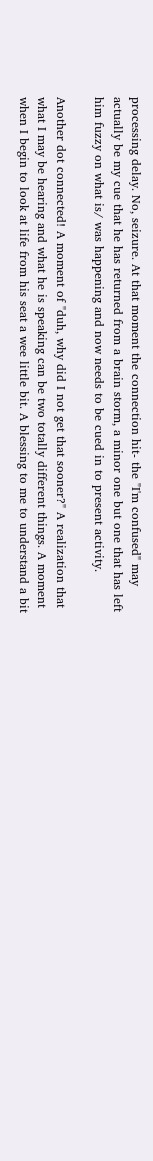processing delay. No, seizure. At that moment the connection hit- the "I'm confused" may actually be my cue that he has returned from a brain storm, a minor one but one that has left him fuzzy on what is/ was happening and now needs to be cued in to present activity.

Another dot connected! A moment of "duh, why did I not get that sooner?" A realization that what I may be hearing and what he is speaking can be two totally different things. A moment when I begin to look at life from his seat a wee little bit. A blessing to me to understand a bit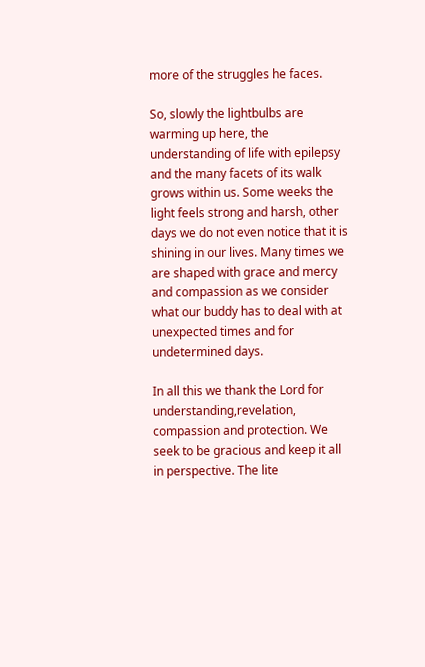more of the struggles he faces.

So, slowly the lightbulbs are warming up here, the understanding of life with epilepsy and the many facets of its walk grows within us. Some weeks the light feels strong and harsh, other days we do not even notice that it is shining in our lives. Many times we are shaped with grace and mercy and compassion as we consider what our buddy has to deal with at unexpected times and for undetermined days.

In all this we thank the Lord for understanding,revelation, compassion and protection. We seek to be gracious and keep it all in perspective. The lite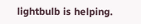lightbulb is helping.